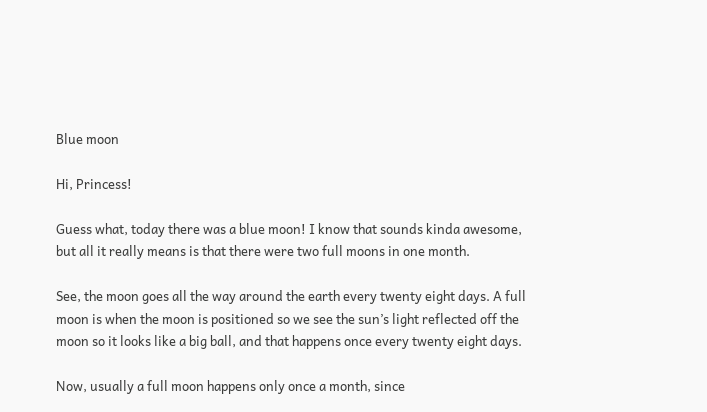Blue moon

Hi, Princess!

Guess what, today there was a blue moon! I know that sounds kinda awesome, but all it really means is that there were two full moons in one month.

See, the moon goes all the way around the earth every twenty eight days. A full moon is when the moon is positioned so we see the sun’s light reflected off the moon so it looks like a big ball, and that happens once every twenty eight days.

Now, usually a full moon happens only once a month, since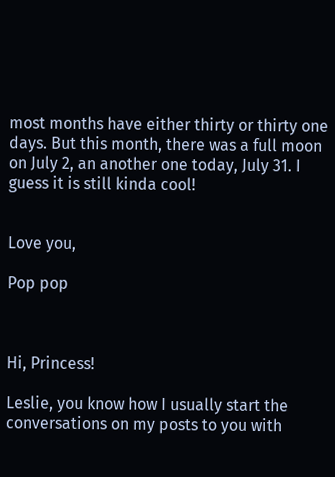most months have either thirty or thirty one days. But this month, there was a full moon on July 2, an another one today, July 31. I guess it is still kinda cool!


Love you,

Pop pop



Hi, Princess!

Leslie, you know how I usually start the conversations on my posts to you with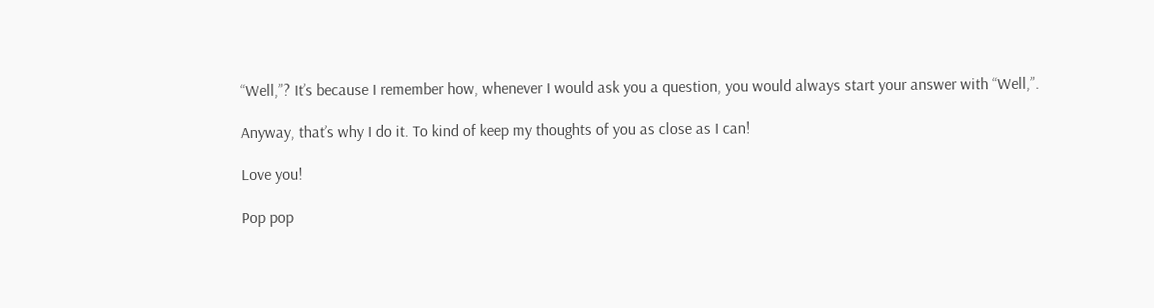“Well,”? It’s because I remember how, whenever I would ask you a question, you would always start your answer with “Well,”.

Anyway, that’s why I do it. To kind of keep my thoughts of you as close as I can!

Love you!

Pop pop